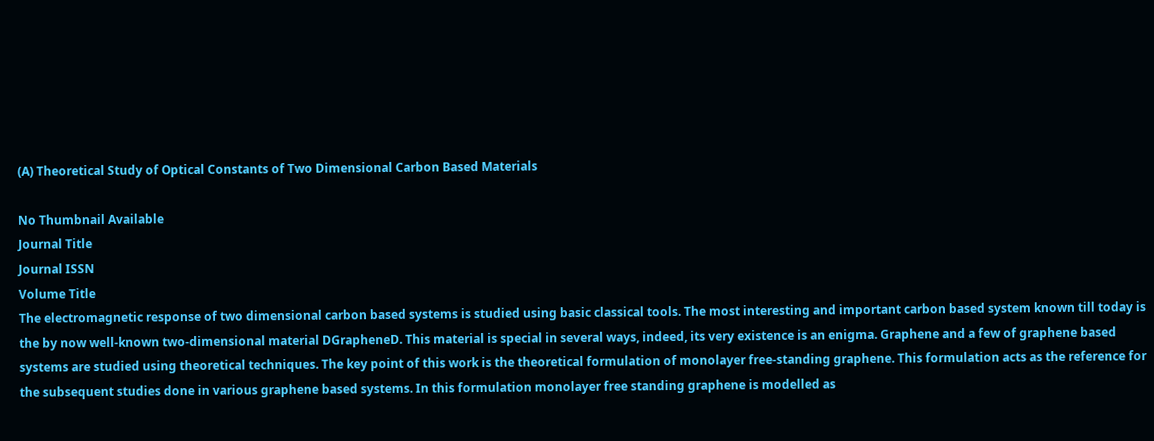(A) Theoretical Study of Optical Constants of Two Dimensional Carbon Based Materials

No Thumbnail Available
Journal Title
Journal ISSN
Volume Title
The electromagnetic response of two dimensional carbon based systems is studied using basic classical tools. The most interesting and important carbon based system known till today is the by now well-known two-dimensional material DGrapheneD. This material is special in several ways, indeed, its very existence is an enigma. Graphene and a few of graphene based systems are studied using theoretical techniques. The key point of this work is the theoretical formulation of monolayer free-standing graphene. This formulation acts as the reference for the subsequent studies done in various graphene based systems. In this formulation monolayer free standing graphene is modelled as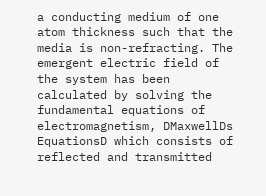a conducting medium of one atom thickness such that the media is non-refracting. The emergent electric field of the system has been calculated by solving the fundamental equations of electromagnetism, DMaxwellDs EquationsD which consists of reflected and transmitted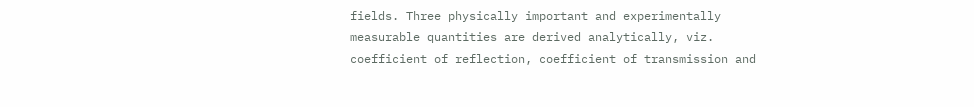fields. Three physically important and experimentally measurable quantities are derived analytically, viz. coefficient of reflection, coefficient of transmission and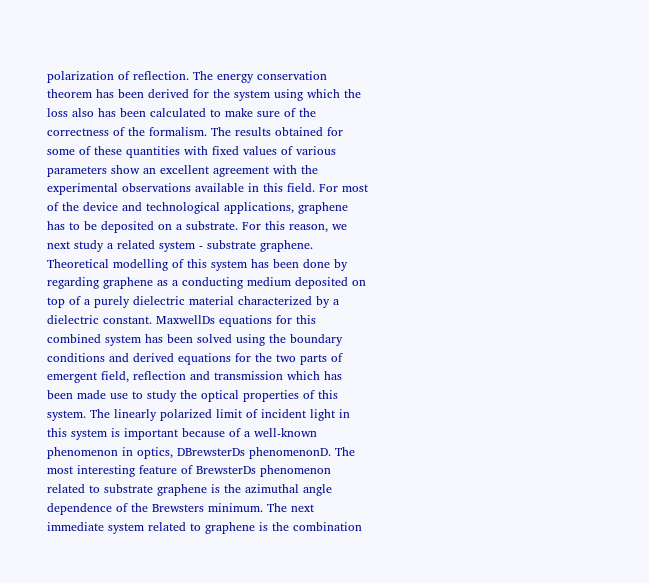polarization of reflection. The energy conservation theorem has been derived for the system using which the loss also has been calculated to make sure of the correctness of the formalism. The results obtained for some of these quantities with fixed values of various parameters show an excellent agreement with the experimental observations available in this field. For most of the device and technological applications, graphene has to be deposited on a substrate. For this reason, we next study a related system - substrate graphene. Theoretical modelling of this system has been done by regarding graphene as a conducting medium deposited on top of a purely dielectric material characterized by a dielectric constant. MaxwellDs equations for this combined system has been solved using the boundary conditions and derived equations for the two parts of emergent field, reflection and transmission which has been made use to study the optical properties of this system. The linearly polarized limit of incident light in this system is important because of a well-known phenomenon in optics, DBrewsterDs phenomenonD. The most interesting feature of BrewsterDs phenomenon related to substrate graphene is the azimuthal angle dependence of the Brewsters minimum. The next immediate system related to graphene is the combination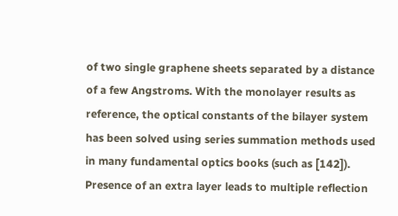of two single graphene sheets separated by a distance of a few Angstroms. With the monolayer results as reference, the optical constants of the bilayer system has been solved using series summation methods used in many fundamental optics books (such as [142]). Presence of an extra layer leads to multiple reflection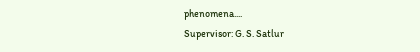phenomena....
Supervisor: G. S. Satlur